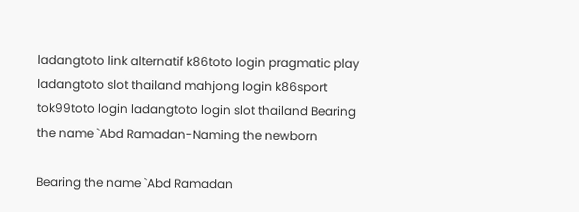ladangtoto link alternatif k86toto login pragmatic play ladangtoto slot thailand mahjong login k86sport tok99toto login ladangtoto login slot thailand Bearing the name `Abd Ramadan-Naming the newborn

Bearing the name `Abd Ramadan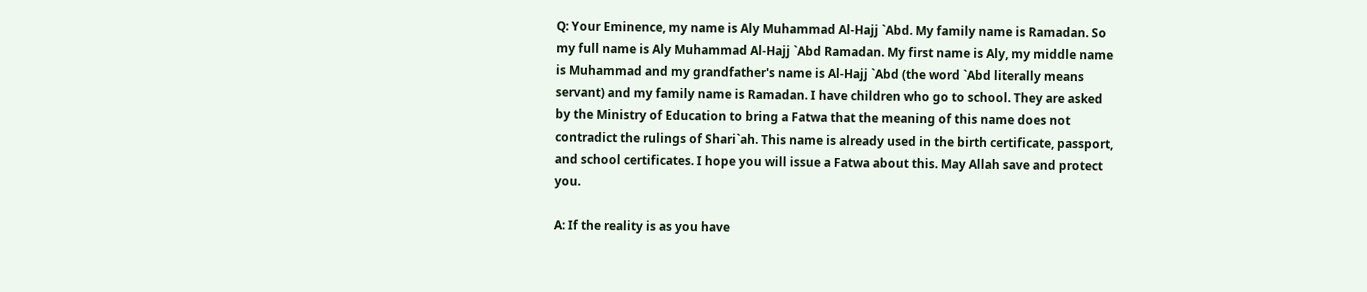Q: Your Eminence, my name is Aly Muhammad Al-Hajj `Abd. My family name is Ramadan. So my full name is Aly Muhammad Al-Hajj `Abd Ramadan. My first name is Aly, my middle name is Muhammad and my grandfather's name is Al-Hajj `Abd (the word `Abd literally means servant) and my family name is Ramadan. I have children who go to school. They are asked by the Ministry of Education to bring a Fatwa that the meaning of this name does not contradict the rulings of Shari`ah. This name is already used in the birth certificate, passport, and school certificates. I hope you will issue a Fatwa about this. May Allah save and protect you.

A: If the reality is as you have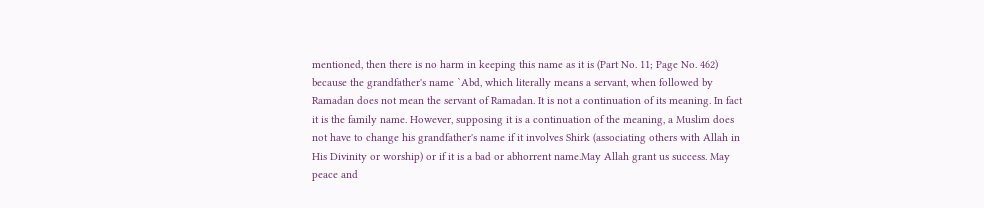mentioned, then there is no harm in keeping this name as it is (Part No. 11; Page No. 462) because the grandfather's name `Abd, which literally means a servant, when followed by Ramadan does not mean the servant of Ramadan. It is not a continuation of its meaning. In fact it is the family name. However, supposing it is a continuation of the meaning, a Muslim does not have to change his grandfather's name if it involves Shirk (associating others with Allah in His Divinity or worship) or if it is a bad or abhorrent name.May Allah grant us success. May peace and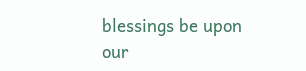blessings be upon our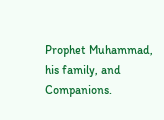Prophet Muhammad, his family, and Companions.